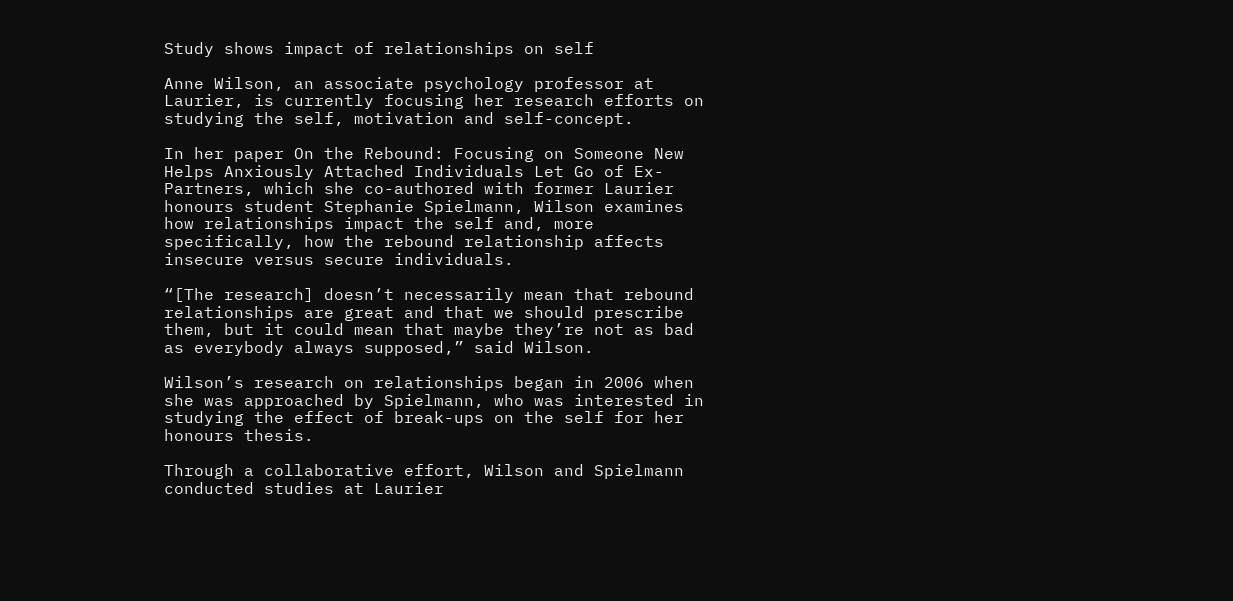Study shows impact of relationships on self

Anne Wilson, an associate psychology professor at Laurier, is currently focusing her research efforts on studying the self, motivation and self-concept.

In her paper On the Rebound: Focusing on Someone New Helps Anxiously Attached Individuals Let Go of Ex-Partners, which she co-authored with former Laurier honours student Stephanie Spielmann, Wilson examines how relationships impact the self and, more specifically, how the rebound relationship affects insecure versus secure individuals.

“[The research] doesn’t necessarily mean that rebound relationships are great and that we should prescribe them, but it could mean that maybe they’re not as bad as everybody always supposed,” said Wilson.

Wilson’s research on relationships began in 2006 when she was approached by Spielmann, who was interested in studying the effect of break-ups on the self for her honours thesis.

Through a collaborative effort, Wilson and Spielmann conducted studies at Laurier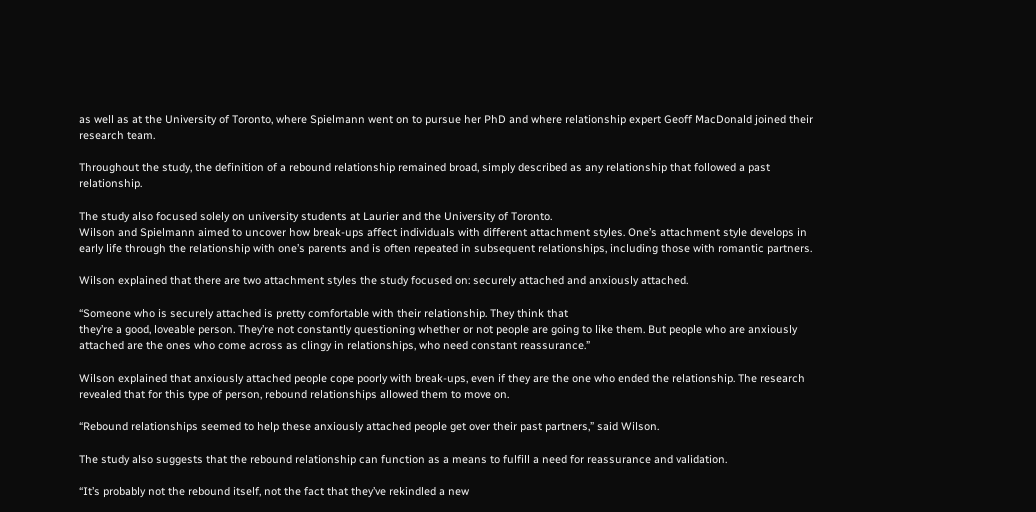as well as at the University of Toronto, where Spielmann went on to pursue her PhD and where relationship expert Geoff MacDonald joined their research team.

Throughout the study, the definition of a rebound relationship remained broad, simply described as any relationship that followed a past relationship.

The study also focused solely on university students at Laurier and the University of Toronto.
Wilson and Spielmann aimed to uncover how break-ups affect individuals with different attachment styles. One’s attachment style develops in early life through the relationship with one’s parents and is often repeated in subsequent relationships, including those with romantic partners.

Wilson explained that there are two attachment styles the study focused on: securely attached and anxiously attached.

“Someone who is securely attached is pretty comfortable with their relationship. They think that
they’re a good, loveable person. They’re not constantly questioning whether or not people are going to like them. But people who are anxiously attached are the ones who come across as clingy in relationships, who need constant reassurance.”

Wilson explained that anxiously attached people cope poorly with break-ups, even if they are the one who ended the relationship. The research revealed that for this type of person, rebound relationships allowed them to move on.

“Rebound relationships seemed to help these anxiously attached people get over their past partners,” said Wilson.

The study also suggests that the rebound relationship can function as a means to fulfill a need for reassurance and validation.

“It’s probably not the rebound itself, not the fact that they’ve rekindled a new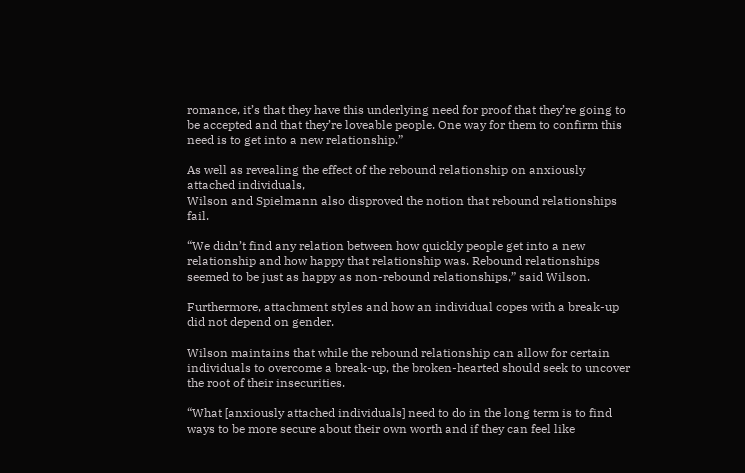romance, it’s that they have this underlying need for proof that they’re going to be accepted and that they’re loveable people. One way for them to confirm this need is to get into a new relationship.”

As well as revealing the effect of the rebound relationship on anxiously attached individuals,
Wilson and Spielmann also disproved the notion that rebound relationships fail.

“We didn’t find any relation between how quickly people get into a new relationship and how happy that relationship was. Rebound relationships seemed to be just as happy as non-rebound relationships,” said Wilson.

Furthermore, attachment styles and how an individual copes with a break-up did not depend on gender.

Wilson maintains that while the rebound relationship can allow for certain individuals to overcome a break-up, the broken-hearted should seek to uncover the root of their insecurities.

“What [anxiously attached individuals] need to do in the long term is to find ways to be more secure about their own worth and if they can feel like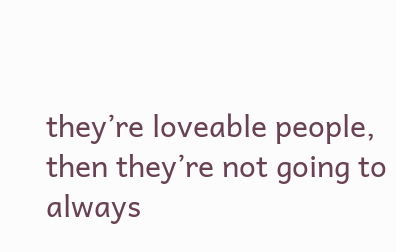they’re loveable people, then they’re not going to always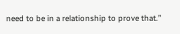need to be in a relationship to prove that.”